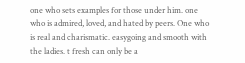one who sets examples for those under him. one who is admired, loved, and hated by peers. One who is real and charismatic. easygoing and smooth with the ladies. t fresh can only be a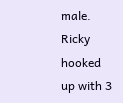male.
Ricky hooked up with 3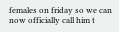females on friday so we can now officially call him t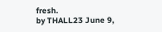fresh.
by THALL23 June 9,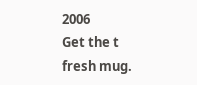2006
Get the t fresh mug.